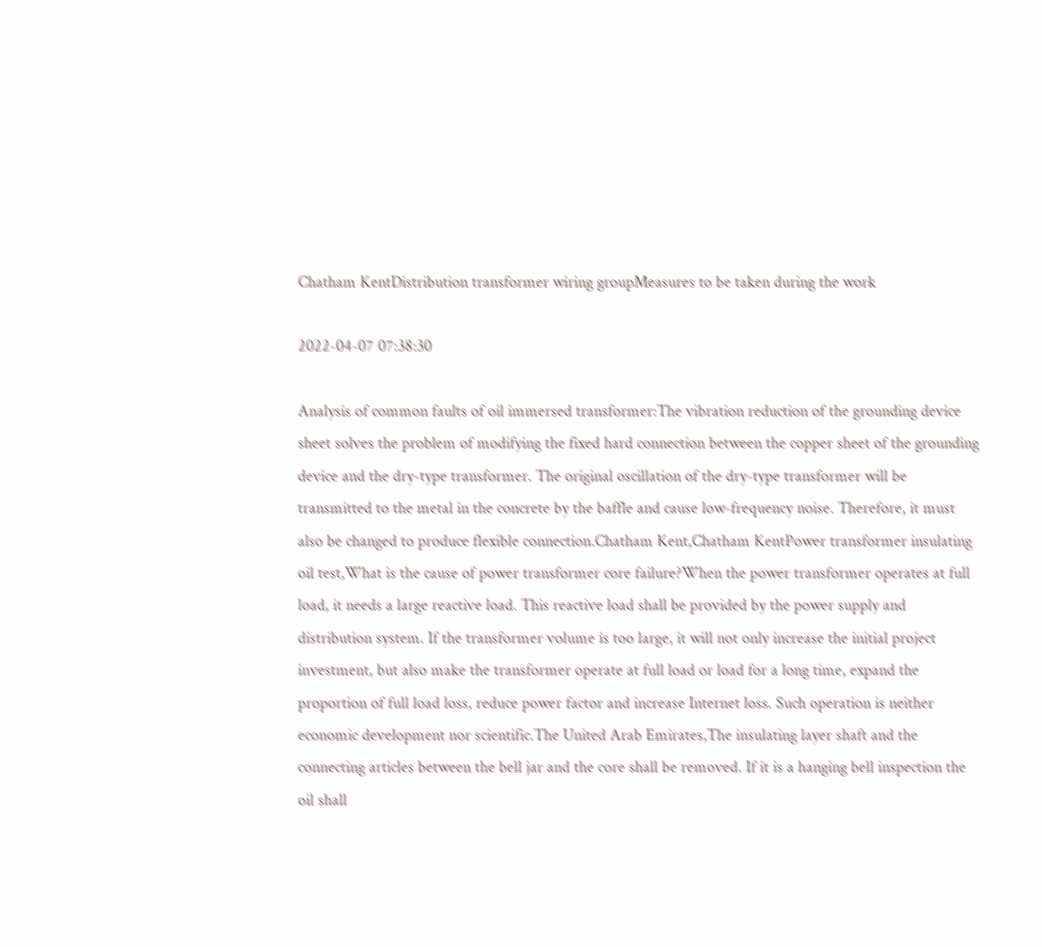Chatham KentDistribution transformer wiring groupMeasures to be taken during the work

2022-04-07 07:38:30

Analysis of common faults of oil immersed transformer:The vibration reduction of the grounding device sheet solves the problem of modifying the fixed hard connection between the copper sheet of the grounding device and the dry-type transformer. The original oscillation of the dry-type transformer will be transmitted to the metal in the concrete by the baffle and cause low-frequency noise. Therefore, it must also be changed to produce flexible connection.Chatham Kent,Chatham KentPower transformer insulating oil test,What is the cause of power transformer core failure?When the power transformer operates at full load, it needs a large reactive load. This reactive load shall be provided by the power supply and distribution system. If the transformer volume is too large, it will not only increase the initial project investment, but also make the transformer operate at full load or load for a long time, expand the proportion of full load loss, reduce power factor and increase Internet loss. Such operation is neither economic development nor scientific.The United Arab Emirates,The insulating layer shaft and the connecting articles between the bell jar and the core shall be removed. If it is a hanging bell inspection the oil shall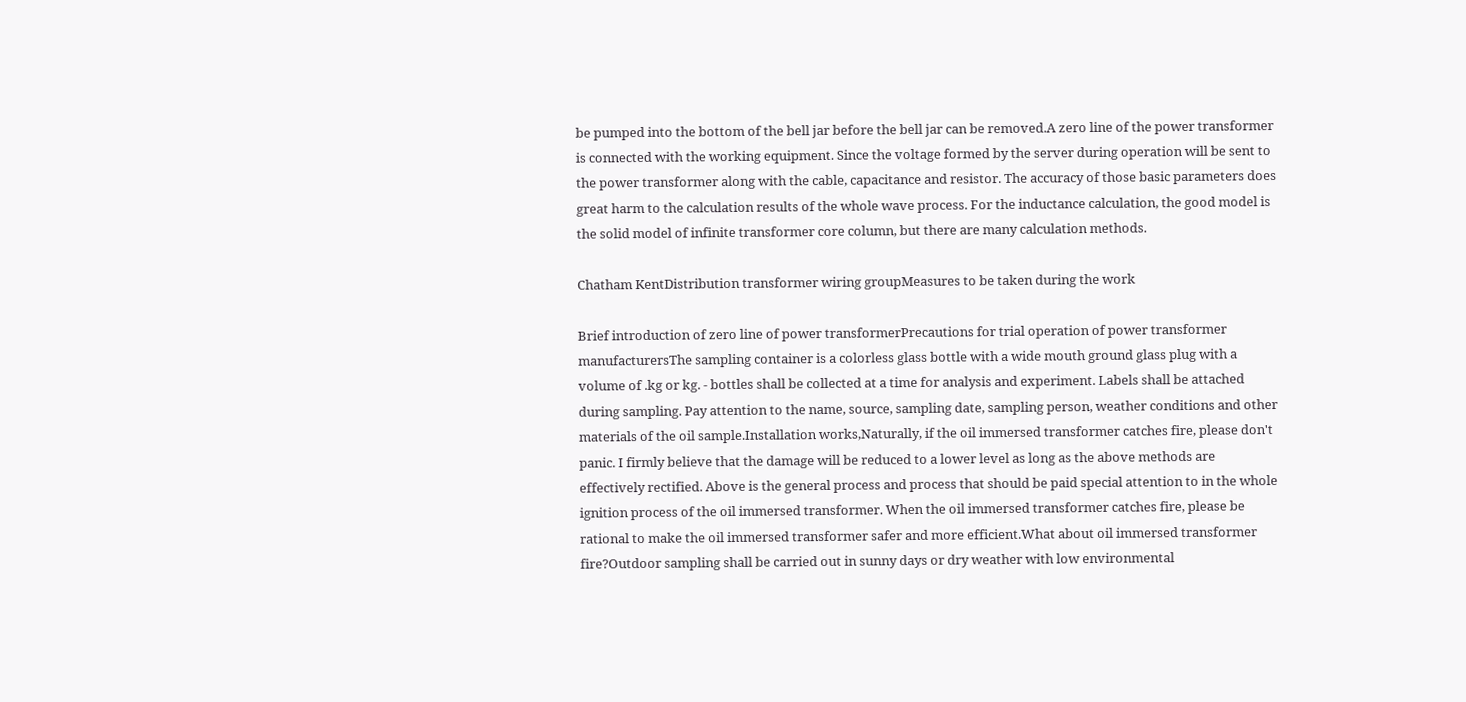be pumped into the bottom of the bell jar before the bell jar can be removed.A zero line of the power transformer is connected with the working equipment. Since the voltage formed by the server during operation will be sent to the power transformer along with the cable, capacitance and resistor. The accuracy of those basic parameters does great harm to the calculation results of the whole wave process. For the inductance calculation, the good model is the solid model of infinite transformer core column, but there are many calculation methods.

Chatham KentDistribution transformer wiring groupMeasures to be taken during the work

Brief introduction of zero line of power transformerPrecautions for trial operation of power transformer manufacturersThe sampling container is a colorless glass bottle with a wide mouth ground glass plug with a volume of .kg or kg. - bottles shall be collected at a time for analysis and experiment. Labels shall be attached during sampling. Pay attention to the name, source, sampling date, sampling person, weather conditions and other materials of the oil sample.Installation works,Naturally, if the oil immersed transformer catches fire, please don't panic. I firmly believe that the damage will be reduced to a lower level as long as the above methods are effectively rectified. Above is the general process and process that should be paid special attention to in the whole ignition process of the oil immersed transformer. When the oil immersed transformer catches fire, please be rational to make the oil immersed transformer safer and more efficient.What about oil immersed transformer fire?Outdoor sampling shall be carried out in sunny days or dry weather with low environmental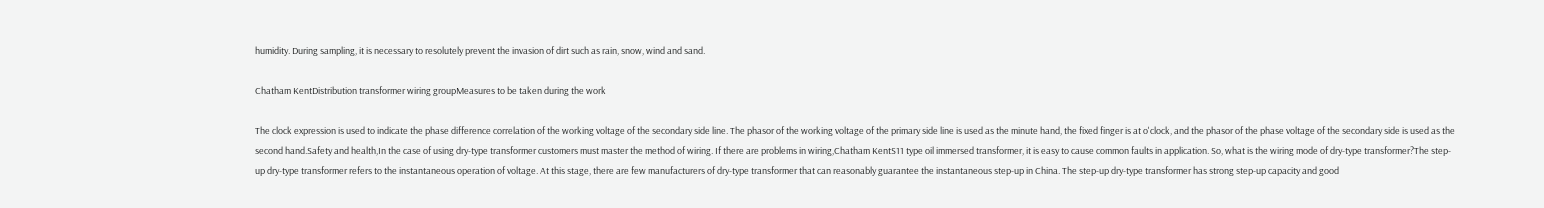humidity. During sampling, it is necessary to resolutely prevent the invasion of dirt such as rain, snow, wind and sand.

Chatham KentDistribution transformer wiring groupMeasures to be taken during the work

The clock expression is used to indicate the phase difference correlation of the working voltage of the secondary side line. The phasor of the working voltage of the primary side line is used as the minute hand, the fixed finger is at o'clock, and the phasor of the phase voltage of the secondary side is used as the second hand.Safety and health,In the case of using dry-type transformer customers must master the method of wiring. If there are problems in wiring,Chatham KentS11 type oil immersed transformer, it is easy to cause common faults in application. So, what is the wiring mode of dry-type transformer?The step-up dry-type transformer refers to the instantaneous operation of voltage. At this stage, there are few manufacturers of dry-type transformer that can reasonably guarantee the instantaneous step-up in China. The step-up dry-type transformer has strong step-up capacity and good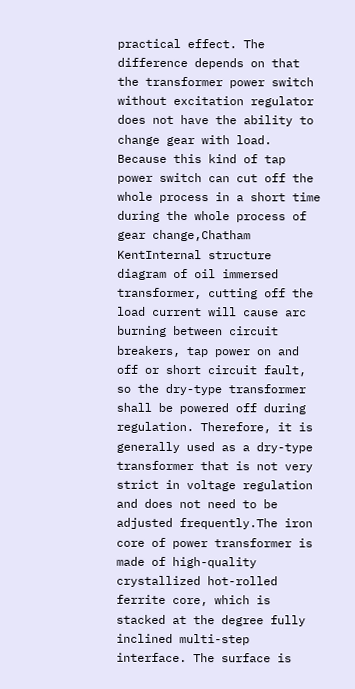practical effect. The difference depends on that the transformer power switch without excitation regulator does not have the ability to change gear with load. Because this kind of tap power switch can cut off the whole process in a short time during the whole process of gear change,Chatham KentInternal structure diagram of oil immersed transformer, cutting off the load current will cause arc burning between circuit breakers, tap power on and off or short circuit fault, so the dry-type transformer shall be powered off during regulation. Therefore, it is generally used as a dry-type transformer that is not very strict in voltage regulation and does not need to be adjusted frequently.The iron core of power transformer is made of high-quality crystallized hot-rolled ferrite core, which is stacked at the degree fully inclined multi-step interface. The surface is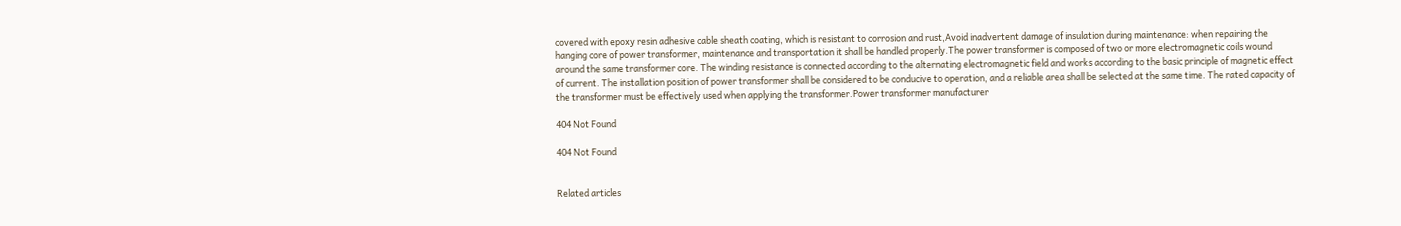covered with epoxy resin adhesive cable sheath coating, which is resistant to corrosion and rust,Avoid inadvertent damage of insulation during maintenance: when repairing the hanging core of power transformer, maintenance and transportation it shall be handled properly.The power transformer is composed of two or more electromagnetic coils wound around the same transformer core. The winding resistance is connected according to the alternating electromagnetic field and works according to the basic principle of magnetic effect of current. The installation position of power transformer shall be considered to be conducive to operation, and a reliable area shall be selected at the same time. The rated capacity of the transformer must be effectively used when applying the transformer.Power transformer manufacturer

404 Not Found

404 Not Found


Related articles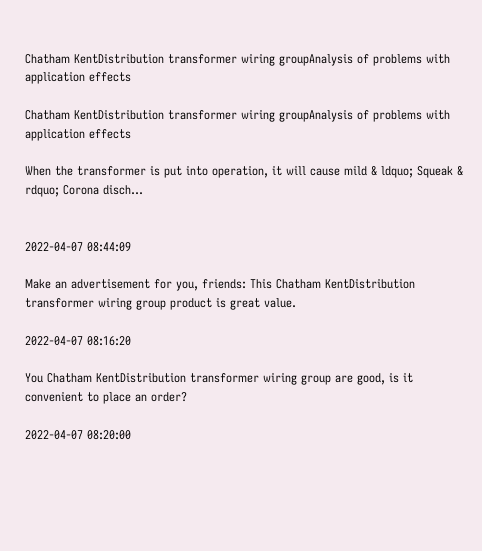Chatham KentDistribution transformer wiring groupAnalysis of problems with application effects

Chatham KentDistribution transformer wiring groupAnalysis of problems with application effects

When the transformer is put into operation, it will cause mild & ldquo; Squeak & rdquo; Corona disch...


2022-04-07 08:44:09

Make an advertisement for you, friends: This Chatham KentDistribution transformer wiring group product is great value.

2022-04-07 08:16:20

You Chatham KentDistribution transformer wiring group are good, is it convenient to place an order?

2022-04-07 08:20:00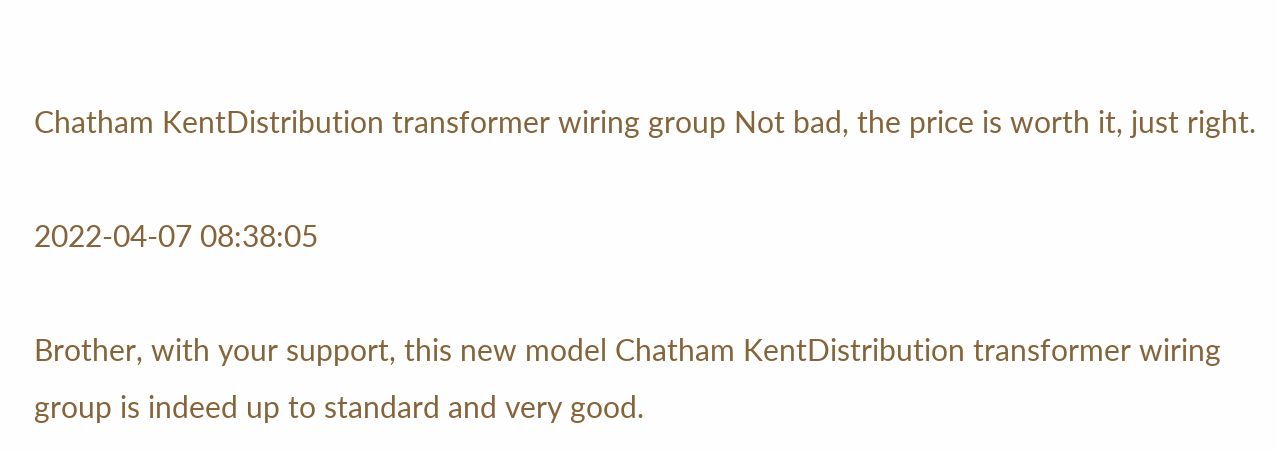Chatham KentDistribution transformer wiring group Not bad, the price is worth it, just right.

2022-04-07 08:38:05

Brother, with your support, this new model Chatham KentDistribution transformer wiring group is indeed up to standard and very good.